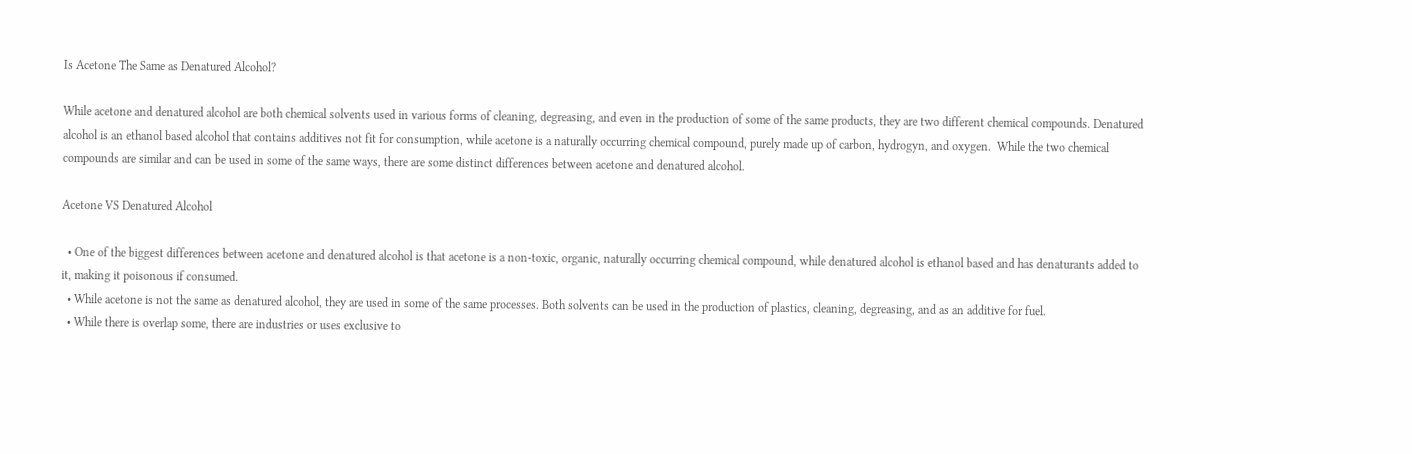Is Acetone The Same as Denatured Alcohol?

While acetone and denatured alcohol are both chemical solvents used in various forms of cleaning, degreasing, and even in the production of some of the same products, they are two different chemical compounds. Denatured alcohol is an ethanol based alcohol that contains additives not fit for consumption, while acetone is a naturally occurring chemical compound, purely made up of carbon, hydrogyn, and oxygen.  While the two chemical compounds are similar and can be used in some of the same ways, there are some distinct differences between acetone and denatured alcohol.

Acetone VS Denatured Alcohol

  • One of the biggest differences between acetone and denatured alcohol is that acetone is a non-toxic, organic, naturally occurring chemical compound, while denatured alcohol is ethanol based and has denaturants added to it, making it poisonous if consumed.
  • While acetone is not the same as denatured alcohol, they are used in some of the same processes. Both solvents can be used in the production of plastics, cleaning, degreasing, and as an additive for fuel.
  • While there is overlap some, there are industries or uses exclusive to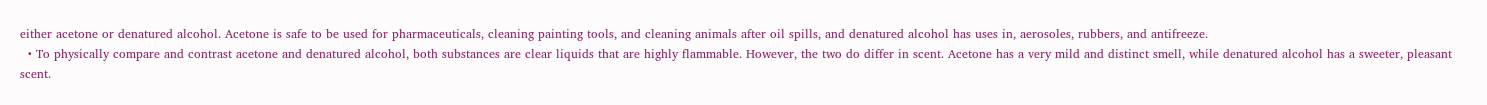either acetone or denatured alcohol. Acetone is safe to be used for pharmaceuticals, cleaning painting tools, and cleaning animals after oil spills, and denatured alcohol has uses in, aerosoles, rubbers, and antifreeze.
  • To physically compare and contrast acetone and denatured alcohol, both substances are clear liquids that are highly flammable. However, the two do differ in scent. Acetone has a very mild and distinct smell, while denatured alcohol has a sweeter, pleasant scent.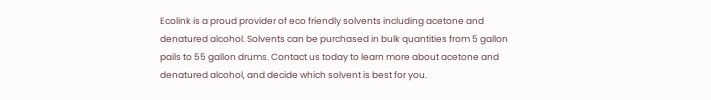Ecolink is a proud provider of eco friendly solvents including acetone and denatured alcohol. Solvents can be purchased in bulk quantities from 5 gallon pails to 55 gallon drums. Contact us today to learn more about acetone and denatured alcohol, and decide which solvent is best for you.